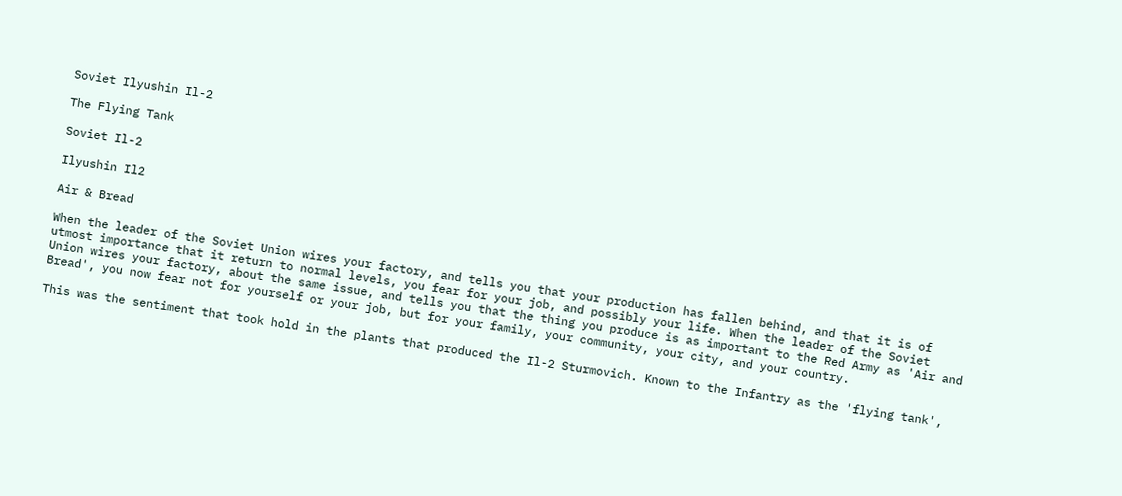Soviet Ilyushin Il-2

The Flying Tank

Soviet Il-2

Ilyushin Il2

Air & Bread

When the leader of the Soviet Union wires your factory, and tells you that your production has fallen behind, and that it is of utmost importance that it return to normal levels, you fear for your job, and possibly your life. When the leader of the Soviet Union wires your factory, about the same issue, and tells you that the thing you produce is as important to the Red Army as 'Air and Bread', you now fear not for yourself or your job, but for your family, your community, your city, and your country.

This was the sentiment that took hold in the plants that produced the Il-2 Sturmovich. Known to the Infantry as the 'flying tank',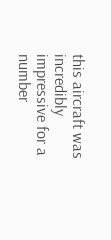this aircraft was incredibly impressive for a number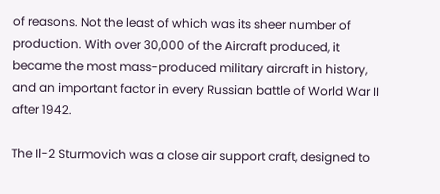of reasons. Not the least of which was its sheer number of production. With over 30,000 of the Aircraft produced, it became the most mass-produced military aircraft in history, and an important factor in every Russian battle of World War II after 1942.

The Il-2 Sturmovich was a close air support craft, designed to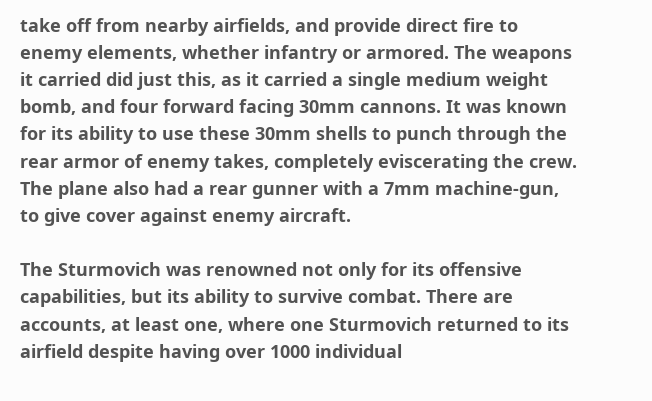take off from nearby airfields, and provide direct fire to enemy elements, whether infantry or armored. The weapons it carried did just this, as it carried a single medium weight bomb, and four forward facing 30mm cannons. It was known for its ability to use these 30mm shells to punch through the rear armor of enemy takes, completely eviscerating the crew. The plane also had a rear gunner with a 7mm machine-gun, to give cover against enemy aircraft.

The Sturmovich was renowned not only for its offensive capabilities, but its ability to survive combat. There are accounts, at least one, where one Sturmovich returned to its airfield despite having over 1000 individual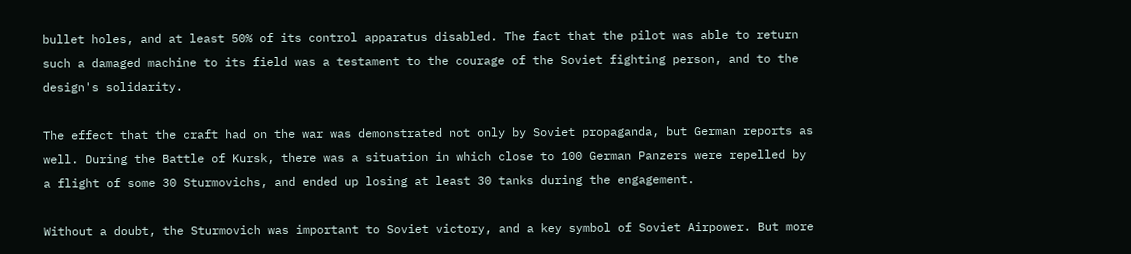bullet holes, and at least 50% of its control apparatus disabled. The fact that the pilot was able to return such a damaged machine to its field was a testament to the courage of the Soviet fighting person, and to the design's solidarity.

The effect that the craft had on the war was demonstrated not only by Soviet propaganda, but German reports as well. During the Battle of Kursk, there was a situation in which close to 100 German Panzers were repelled by a flight of some 30 Sturmovichs, and ended up losing at least 30 tanks during the engagement.

Without a doubt, the Sturmovich was important to Soviet victory, and a key symbol of Soviet Airpower. But more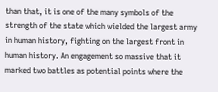than that, it is one of the many symbols of the strength of the state which wielded the largest army in human history, fighting on the largest front in human history. An engagement so massive that it marked two battles as potential points where the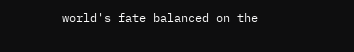world's fate balanced on the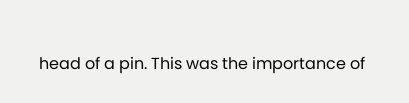head of a pin. This was the importance of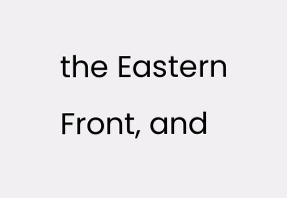the Eastern Front, and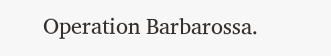Operation Barbarossa.